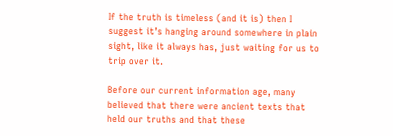If the truth is timeless (and it is) then I suggest it’s hanging around somewhere in plain sight, like it always has, just waiting for us to trip over it.

Before our current information age, many believed that there were ancient texts that held our truths and that these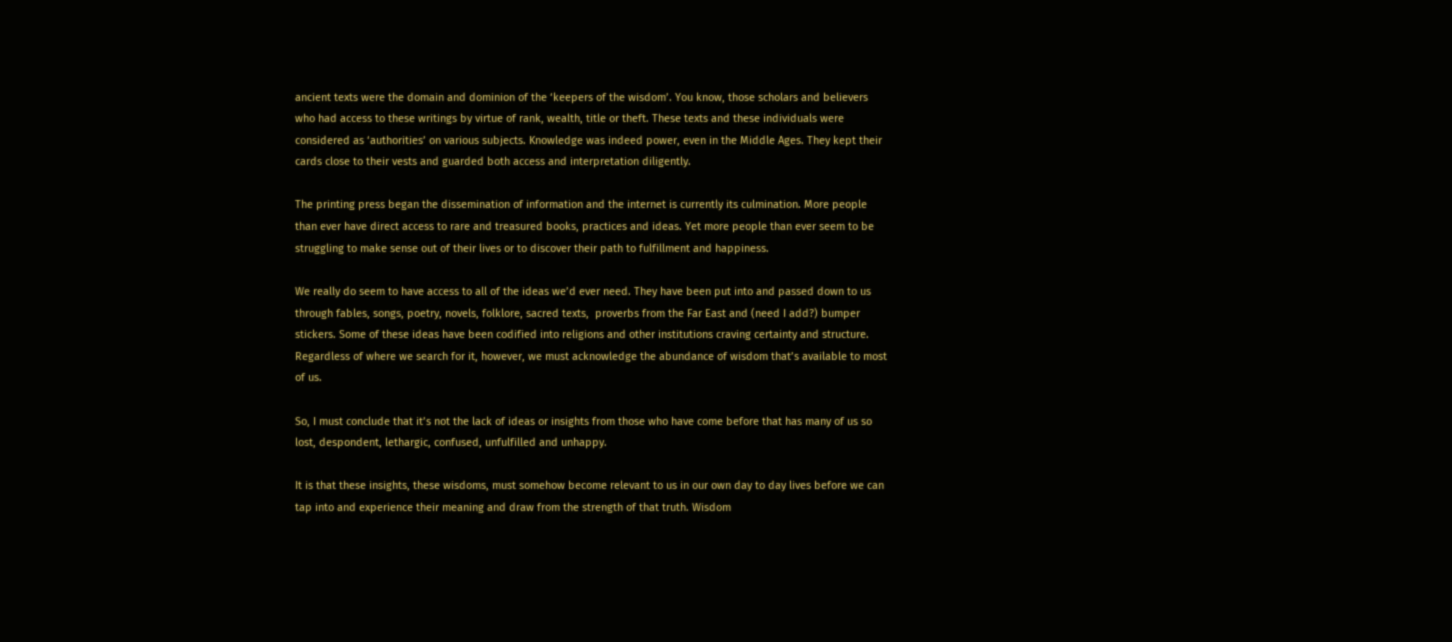ancient texts were the domain and dominion of the ‘keepers of the wisdom’. You know, those scholars and believers who had access to these writings by virtue of rank, wealth, title or theft. These texts and these individuals were considered as ‘authorities’ on various subjects. Knowledge was indeed power, even in the Middle Ages. They kept their cards close to their vests and guarded both access and interpretation diligently.

The printing press began the dissemination of information and the internet is currently its culmination. More people than ever have direct access to rare and treasured books, practices and ideas. Yet more people than ever seem to be struggling to make sense out of their lives or to discover their path to fulfillment and happiness.

We really do seem to have access to all of the ideas we’d ever need. They have been put into and passed down to us through fables, songs, poetry, novels, folklore, sacred texts,  proverbs from the Far East and (need I add?) bumper stickers. Some of these ideas have been codified into religions and other institutions craving certainty and structure. Regardless of where we search for it, however, we must acknowledge the abundance of wisdom that’s available to most of us.

So, I must conclude that it’s not the lack of ideas or insights from those who have come before that has many of us so lost, despondent, lethargic, confused, unfulfilled and unhappy.

It is that these insights, these wisdoms, must somehow become relevant to us in our own day to day lives before we can tap into and experience their meaning and draw from the strength of that truth. Wisdom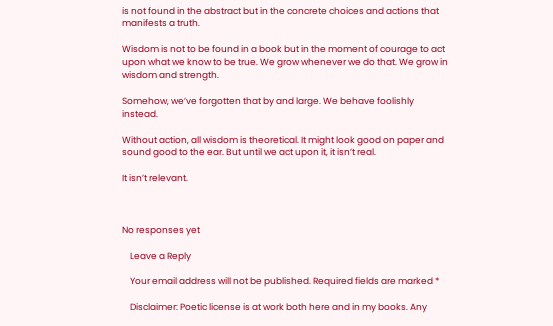is not found in the abstract but in the concrete choices and actions that manifests a truth.

Wisdom is not to be found in a book but in the moment of courage to act upon what we know to be true. We grow whenever we do that. We grow in wisdom and strength.

Somehow, we’ve forgotten that by and large. We behave foolishly instead.

Without action, all wisdom is theoretical. It might look good on paper and sound good to the ear. But until we act upon it, it isn’t real.

It isn’t relevant.



No responses yet

    Leave a Reply

    Your email address will not be published. Required fields are marked *

    Disclaimer: Poetic license is at work both here and in my books. Any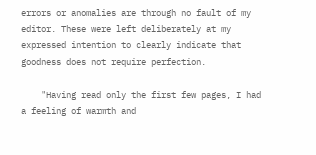errors or anomalies are through no fault of my editor. These were left deliberately at my expressed intention to clearly indicate that goodness does not require perfection.

    "Having read only the first few pages, I had a feeling of warmth and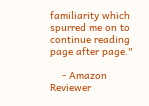familiarity which spurred me on to continue reading page after page."

    - Amazon Reviewer